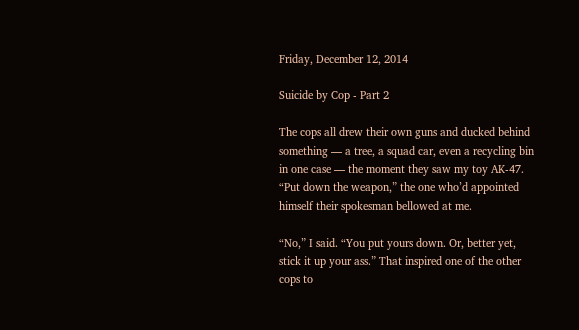Friday, December 12, 2014

Suicide by Cop - Part 2

The cops all drew their own guns and ducked behind something — a tree, a squad car, even a recycling bin in one case — the moment they saw my toy AK-47. “Put down the weapon,” the one who’d appointed himself their spokesman bellowed at me.

“No,” I said. “You put yours down. Or, better yet, stick it up your ass.” That inspired one of the other cops to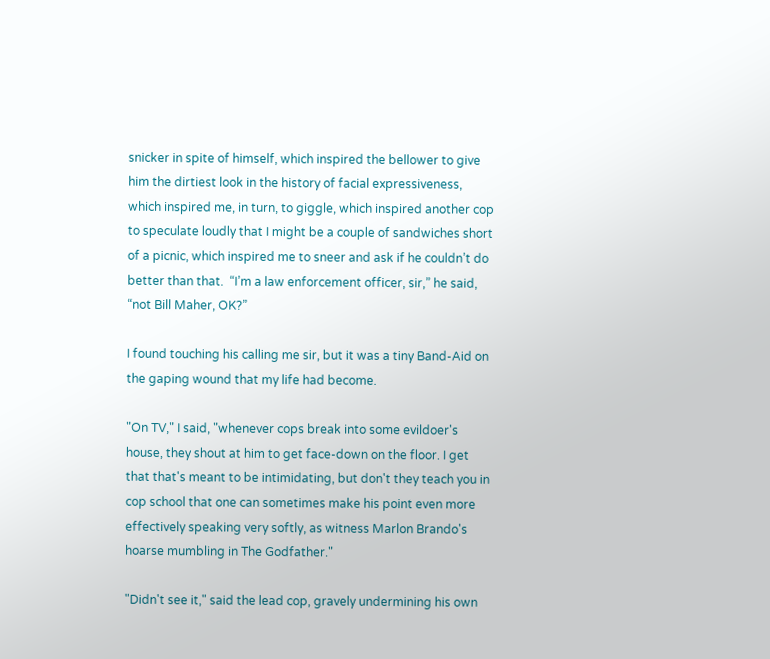snicker in spite of himself, which inspired the bellower to give him the dirtiest look in the history of facial expressiveness, which inspired me, in turn, to giggle, which inspired another cop to speculate loudly that I might be a couple of sandwiches short of a picnic, which inspired me to sneer and ask if he couldn’t do better than that.  “I’m a law enforcement officer, sir,” he said, “not Bill Maher, OK?”

I found touching his calling me sir, but it was a tiny Band-Aid on the gaping wound that my life had become.

"On TV," I said, "whenever cops break into some evildoer's house, they shout at him to get face-down on the floor. I get that that's meant to be intimidating, but don't they teach you in cop school that one can sometimes make his point even more effectively speaking very softly, as witness Marlon Brando's hoarse mumbling in The Godfather."

"Didn't see it," said the lead cop, gravely undermining his own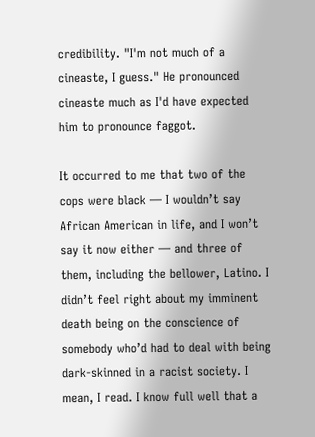credibility. "I'm not much of a cineaste, I guess." He pronounced cineaste much as I'd have expected him to pronounce faggot.

It occurred to me that two of the cops were black — I wouldn’t say African American in life, and I won’t say it now either — and three of them, including the bellower, Latino. I didn’t feel right about my imminent death being on the conscience of somebody who’d had to deal with being dark-skinned in a racist society. I mean, I read. I know full well that a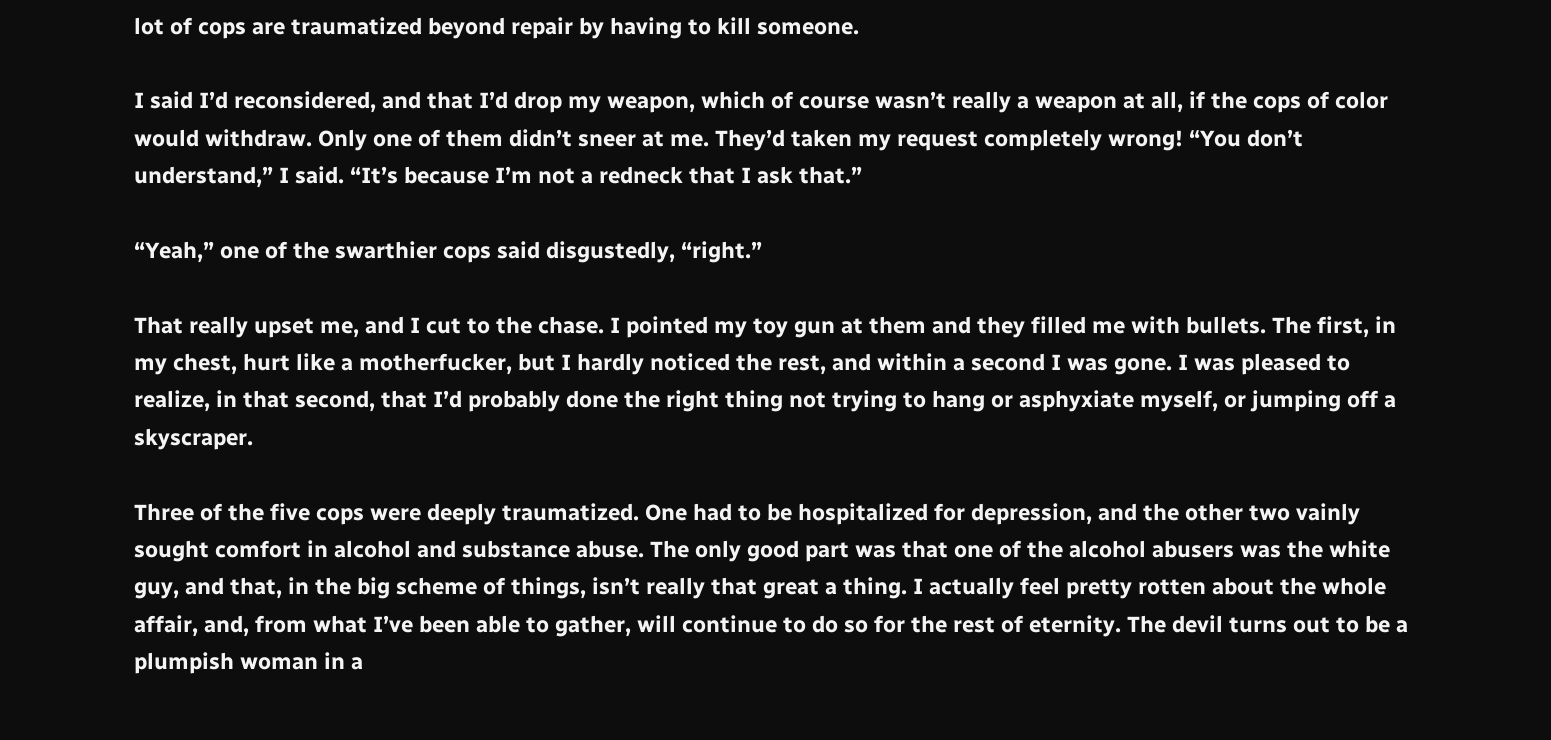lot of cops are traumatized beyond repair by having to kill someone.

I said I’d reconsidered, and that I’d drop my weapon, which of course wasn’t really a weapon at all, if the cops of color would withdraw. Only one of them didn’t sneer at me. They’d taken my request completely wrong! “You don’t understand,” I said. “It’s because I’m not a redneck that I ask that.”

“Yeah,” one of the swarthier cops said disgustedly, “right.”

That really upset me, and I cut to the chase. I pointed my toy gun at them and they filled me with bullets. The first, in my chest, hurt like a motherfucker, but I hardly noticed the rest, and within a second I was gone. I was pleased to realize, in that second, that I’d probably done the right thing not trying to hang or asphyxiate myself, or jumping off a skyscraper.

Three of the five cops were deeply traumatized. One had to be hospitalized for depression, and the other two vainly sought comfort in alcohol and substance abuse. The only good part was that one of the alcohol abusers was the white guy, and that, in the big scheme of things, isn’t really that great a thing. I actually feel pretty rotten about the whole affair, and, from what I’ve been able to gather, will continue to do so for the rest of eternity. The devil turns out to be a plumpish woman in a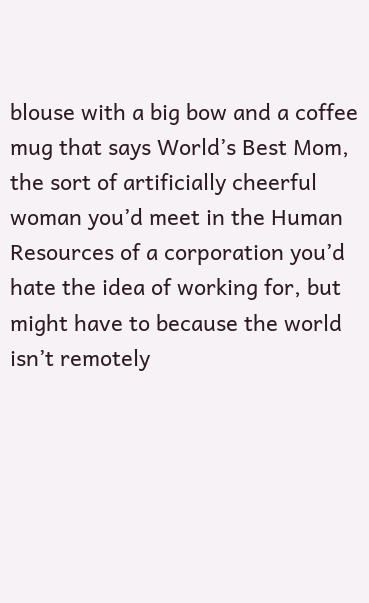blouse with a big bow and a coffee mug that says World’s Best Mom, the sort of artificially cheerful woman you’d meet in the Human Resources of a corporation you’d hate the idea of working for, but might have to because the world isn’t remotely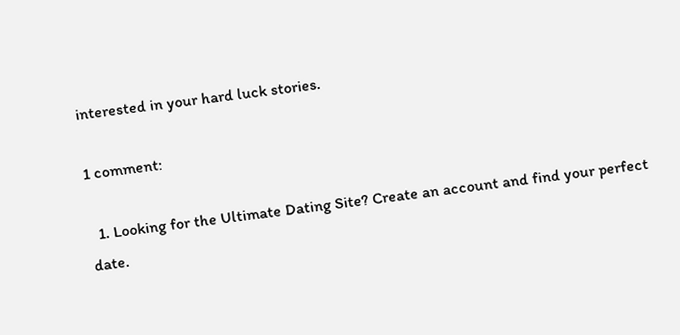interested in your hard luck stories.

1 comment:

  1. Looking for the Ultimate Dating Site? Create an account and find your perfect date.